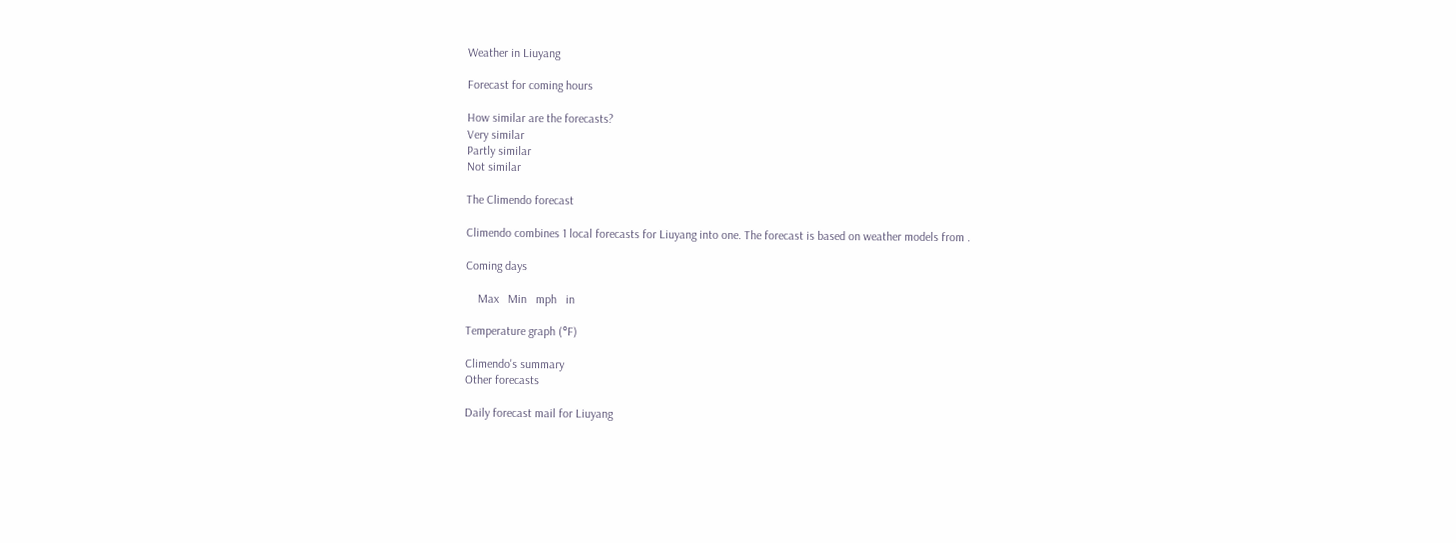Weather in Liuyang

Forecast for coming hours

How similar are the forecasts?
Very similar
Partly similar
Not similar

The Climendo forecast

Climendo combines 1 local forecasts for Liuyang into one. The forecast is based on weather models from .

Coming days

    Max   Min   mph   in

Temperature graph (°F)

Climendo's summary
Other forecasts

Daily forecast mail for Liuyang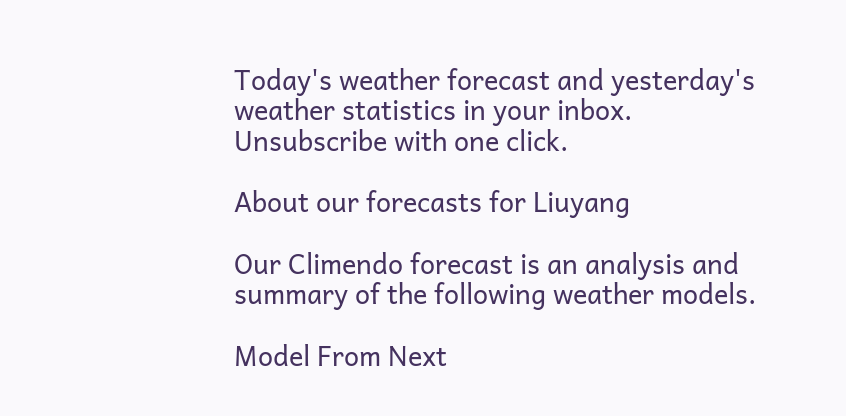Today's weather forecast and yesterday's weather statistics in your inbox. Unsubscribe with one click.

About our forecasts for Liuyang

Our Climendo forecast is an analysis and summary of the following weather models.

Model From Next